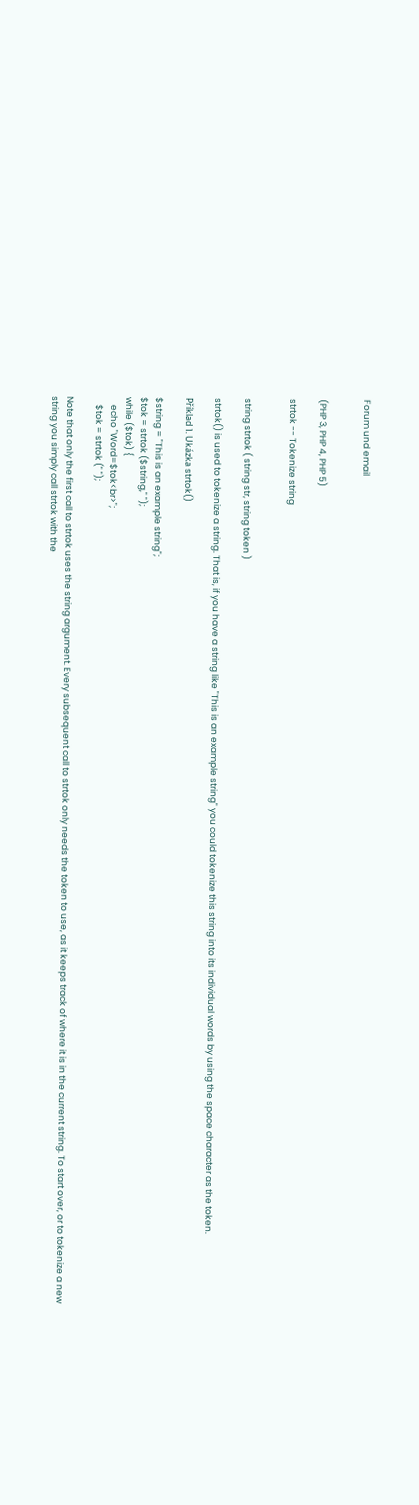Forum und email


(PHP 3, PHP 4, PHP 5)

strtok -- Tokenize string


string strtok ( string str, string token )

strtok() is used to tokenize a string. That is, if you have a string like "This is an example string" you could tokenize this string into its individual words by using the space character as the token.

Příklad 1. Ukázka strtok()

$string = "This is an example string";
$tok = strtok ($string," ");
while ($tok) {
    echo "Word=$tok<br>";
    $tok = strtok (" ");

Note that only the first call to strtok uses the string argument. Every subsequent call to strtok only needs the token to use, as it keeps track of where it is in the current string. To start over, or to tokenize a new string you simply call strtok with the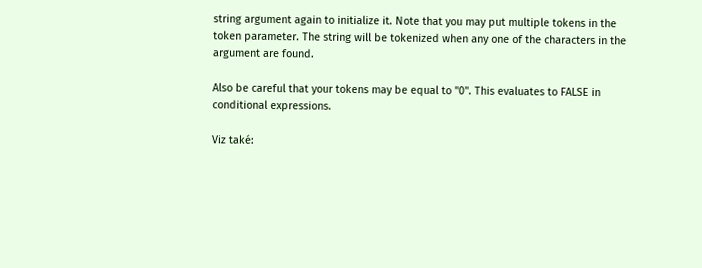string argument again to initialize it. Note that you may put multiple tokens in the token parameter. The string will be tokenized when any one of the characters in the argument are found.

Also be careful that your tokens may be equal to "0". This evaluates to FALSE in conditional expressions.

Viz také: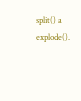split() a explode().